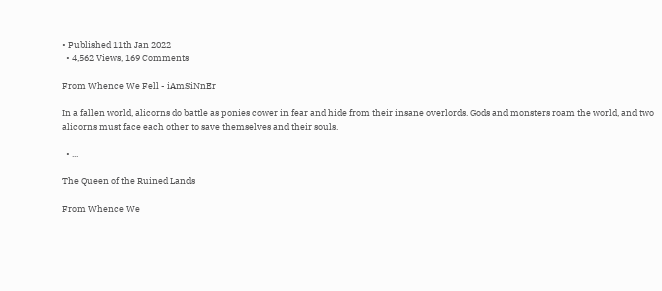• Published 11th Jan 2022
  • 4,562 Views, 169 Comments

From Whence We Fell - iAmSiNnEr

In a fallen world, alicorns do battle as ponies cower in fear and hide from their insane overlords. Gods and monsters roam the world, and two alicorns must face each other to save themselves and their souls.

  • ...

The Queen of the Ruined Lands

From Whence We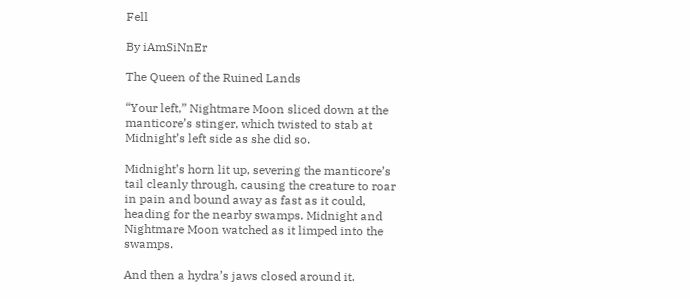Fell

By iAmSiNnEr

The Queen of the Ruined Lands

“Your left,” Nightmare Moon sliced down at the manticore’s stinger, which twisted to stab at Midnight’s left side as she did so.

Midnight’s horn lit up, severing the manticore’s tail cleanly through, causing the creature to roar in pain and bound away as fast as it could, heading for the nearby swamps. Midnight and Nightmare Moon watched as it limped into the swamps.

And then a hydra’s jaws closed around it.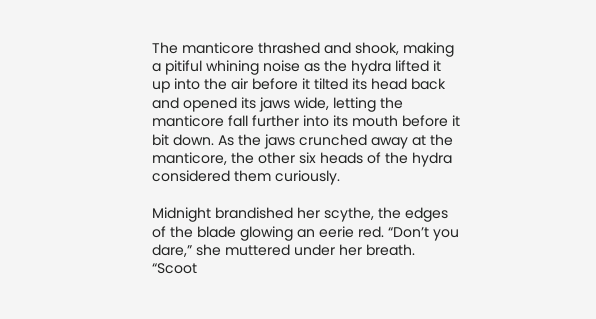The manticore thrashed and shook, making a pitiful whining noise as the hydra lifted it up into the air before it tilted its head back and opened its jaws wide, letting the manticore fall further into its mouth before it bit down. As the jaws crunched away at the manticore, the other six heads of the hydra considered them curiously.

Midnight brandished her scythe, the edges of the blade glowing an eerie red. “Don’t you dare,” she muttered under her breath. “Scoot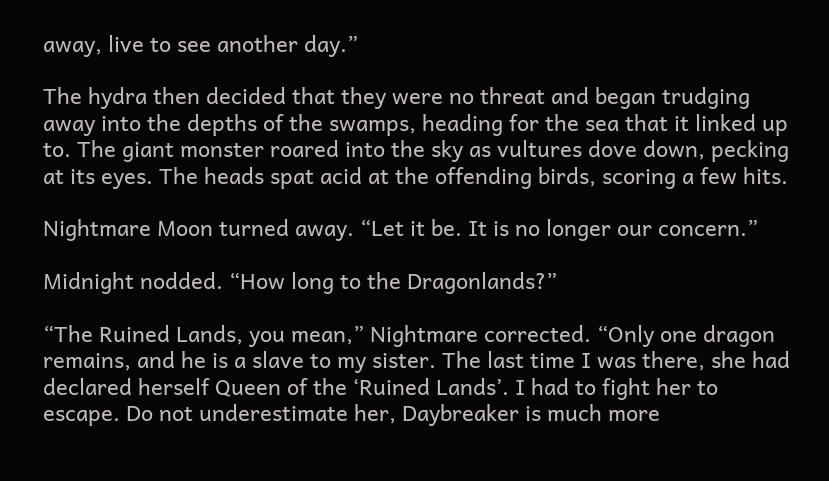away, live to see another day.”

The hydra then decided that they were no threat and began trudging away into the depths of the swamps, heading for the sea that it linked up to. The giant monster roared into the sky as vultures dove down, pecking at its eyes. The heads spat acid at the offending birds, scoring a few hits.

Nightmare Moon turned away. “Let it be. It is no longer our concern.”

Midnight nodded. “How long to the Dragonlands?”

“The Ruined Lands, you mean,” Nightmare corrected. “Only one dragon remains, and he is a slave to my sister. The last time I was there, she had declared herself Queen of the ‘Ruined Lands’. I had to fight her to escape. Do not underestimate her, Daybreaker is much more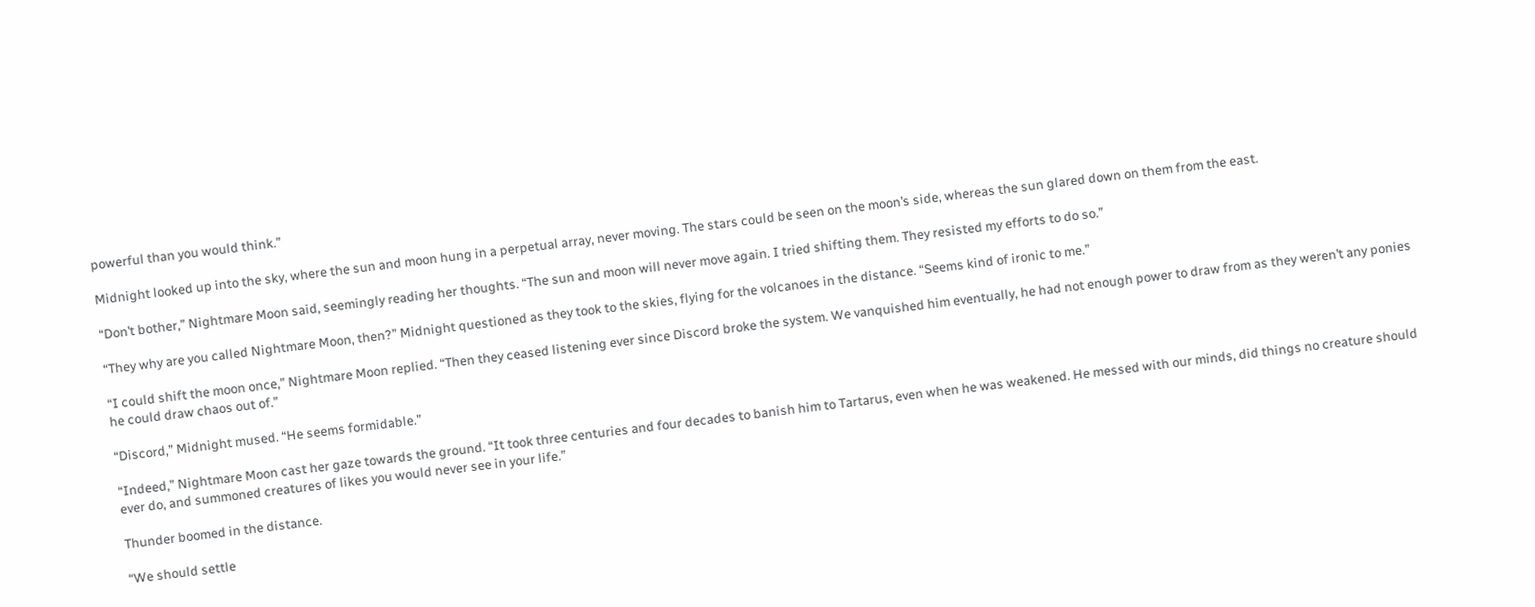powerful than you would think.”

Midnight looked up into the sky, where the sun and moon hung in a perpetual array, never moving. The stars could be seen on the moon’s side, whereas the sun glared down on them from the east.

“Don’t bother,” Nightmare Moon said, seemingly reading her thoughts. “The sun and moon will never move again. I tried shifting them. They resisted my efforts to do so.”

“They why are you called Nightmare Moon, then?” Midnight questioned as they took to the skies, flying for the volcanoes in the distance. “Seems kind of ironic to me.”

“I could shift the moon once,” Nightmare Moon replied. “Then they ceased listening ever since Discord broke the system. We vanquished him eventually, he had not enough power to draw from as they weren’t any ponies he could draw chaos out of.”

“Discord,” Midnight mused. “He seems formidable.”

“Indeed,” Nightmare Moon cast her gaze towards the ground. “It took three centuries and four decades to banish him to Tartarus, even when he was weakened. He messed with our minds, did things no creature should ever do, and summoned creatures of likes you would never see in your life.”

Thunder boomed in the distance.

“We should settle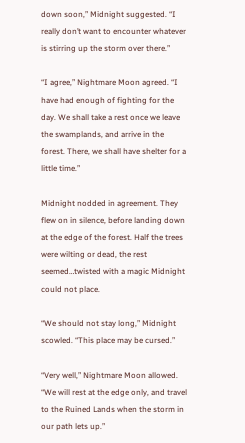down soon,” Midnight suggested. “I really don’t want to encounter whatever is stirring up the storm over there.”

“I agree,” Nightmare Moon agreed. “I have had enough of fighting for the day. We shall take a rest once we leave the swamplands, and arrive in the forest. There, we shall have shelter for a little time.”

Midnight nodded in agreement. They flew on in silence, before landing down at the edge of the forest. Half the trees were wilting or dead, the rest seemed…twisted with a magic Midnight could not place.

“We should not stay long,” Midnight scowled. “This place may be cursed.”

“Very well,” Nightmare Moon allowed. “We will rest at the edge only, and travel to the Ruined Lands when the storm in our path lets up.”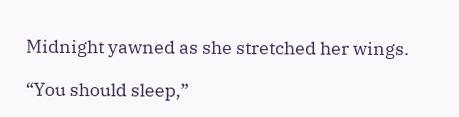Midnight yawned as she stretched her wings.

“You should sleep,”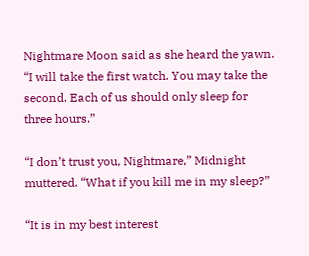Nightmare Moon said as she heard the yawn. “I will take the first watch. You may take the second. Each of us should only sleep for three hours.”

“I don’t trust you, Nightmare,” Midnight muttered. “What if you kill me in my sleep?”

“It is in my best interest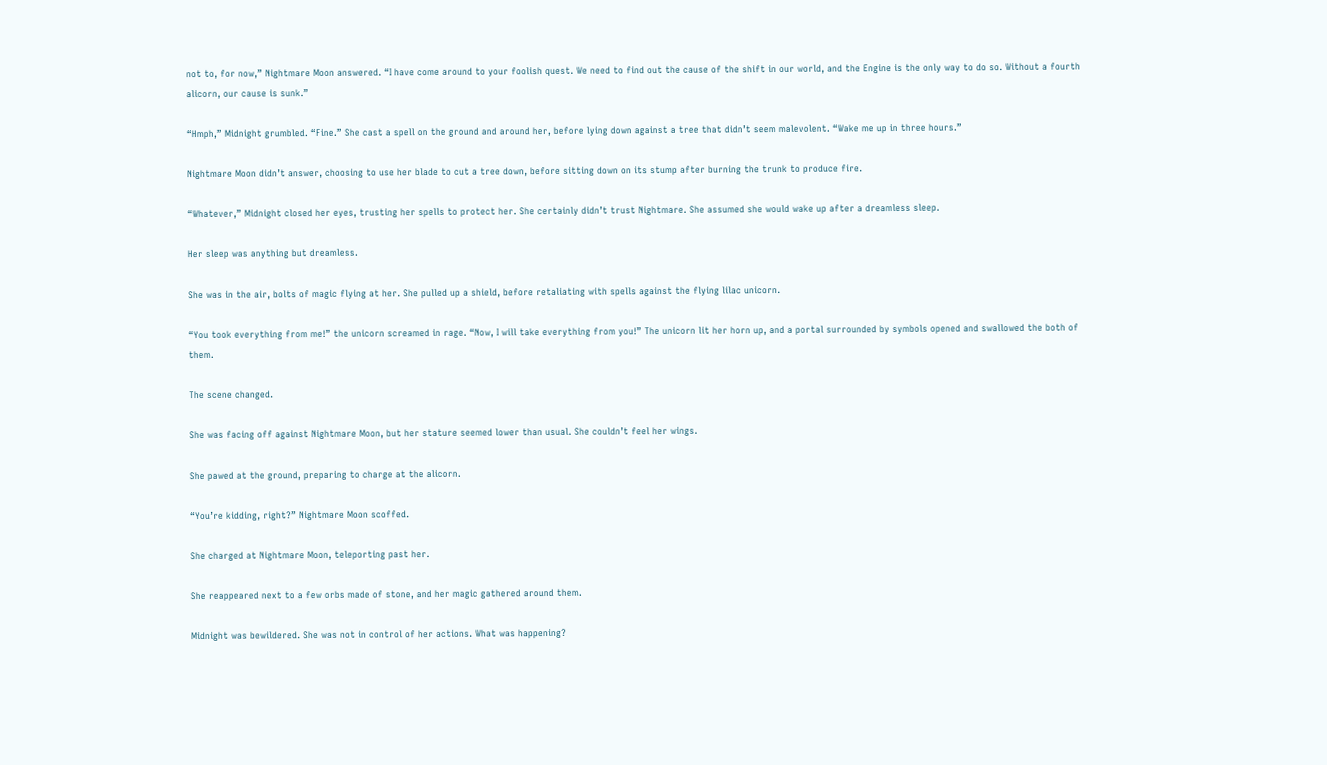not to, for now,” Nightmare Moon answered. “I have come around to your foolish quest. We need to find out the cause of the shift in our world, and the Engine is the only way to do so. Without a fourth alicorn, our cause is sunk.”

“Hmph,” Midnight grumbled. “Fine.” She cast a spell on the ground and around her, before lying down against a tree that didn’t seem malevolent. “Wake me up in three hours.”

Nightmare Moon didn’t answer, choosing to use her blade to cut a tree down, before sitting down on its stump after burning the trunk to produce fire.

“Whatever,” Midnight closed her eyes, trusting her spells to protect her. She certainly didn’t trust Nightmare. She assumed she would wake up after a dreamless sleep.

Her sleep was anything but dreamless.

She was in the air, bolts of magic flying at her. She pulled up a shield, before retaliating with spells against the flying lilac unicorn.

“You took everything from me!” the unicorn screamed in rage. “Now, I will take everything from you!” The unicorn lit her horn up, and a portal surrounded by symbols opened and swallowed the both of them.

The scene changed.

She was facing off against Nightmare Moon, but her stature seemed lower than usual. She couldn’t feel her wings.

She pawed at the ground, preparing to charge at the alicorn.

“You’re kidding, right?” Nightmare Moon scoffed.

She charged at Nightmare Moon, teleporting past her.

She reappeared next to a few orbs made of stone, and her magic gathered around them.

Midnight was bewildered. She was not in control of her actions. What was happening?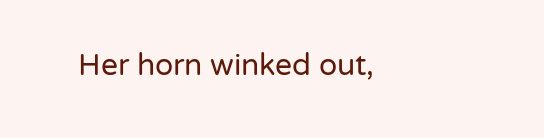Her horn winked out,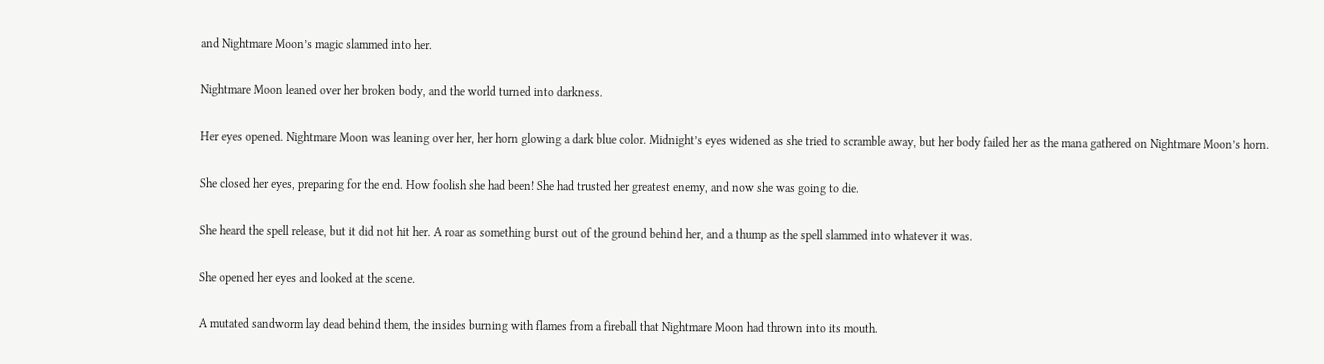and Nightmare Moon’s magic slammed into her.

Nightmare Moon leaned over her broken body, and the world turned into darkness.

Her eyes opened. Nightmare Moon was leaning over her, her horn glowing a dark blue color. Midnight’s eyes widened as she tried to scramble away, but her body failed her as the mana gathered on Nightmare Moon’s horn.

She closed her eyes, preparing for the end. How foolish she had been! She had trusted her greatest enemy, and now she was going to die.

She heard the spell release, but it did not hit her. A roar as something burst out of the ground behind her, and a thump as the spell slammed into whatever it was.

She opened her eyes and looked at the scene.

A mutated sandworm lay dead behind them, the insides burning with flames from a fireball that Nightmare Moon had thrown into its mouth.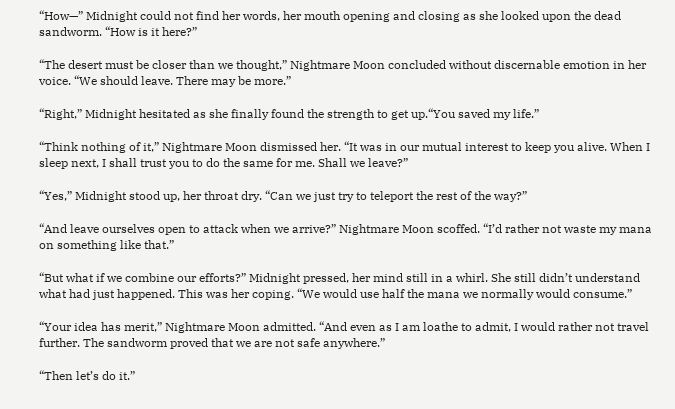“How—” Midnight could not find her words, her mouth opening and closing as she looked upon the dead sandworm. “How is it here?”

“The desert must be closer than we thought,” Nightmare Moon concluded without discernable emotion in her voice. “We should leave. There may be more.”

“Right,” Midnight hesitated as she finally found the strength to get up.“You saved my life.”

“Think nothing of it,” Nightmare Moon dismissed her. “It was in our mutual interest to keep you alive. When I sleep next, I shall trust you to do the same for me. Shall we leave?”

“Yes,” Midnight stood up, her throat dry. “Can we just try to teleport the rest of the way?”

“And leave ourselves open to attack when we arrive?” Nightmare Moon scoffed. “I’d rather not waste my mana on something like that.”

“But what if we combine our efforts?” Midnight pressed, her mind still in a whirl. She still didn’t understand what had just happened. This was her coping. “We would use half the mana we normally would consume.”

“Your idea has merit,” Nightmare Moon admitted. “And even as I am loathe to admit, I would rather not travel further. The sandworm proved that we are not safe anywhere.”

“Then let’s do it.”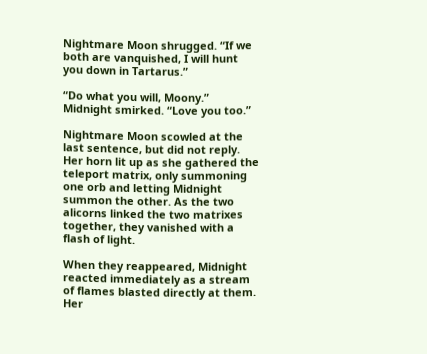Nightmare Moon shrugged. “If we both are vanquished, I will hunt you down in Tartarus.”

“Do what you will, Moony.” Midnight smirked. “Love you too.”

Nightmare Moon scowled at the last sentence, but did not reply. Her horn lit up as she gathered the teleport matrix, only summoning one orb and letting Midnight summon the other. As the two alicorns linked the two matrixes together, they vanished with a flash of light.

When they reappeared, Midnight reacted immediately as a stream of flames blasted directly at them. Her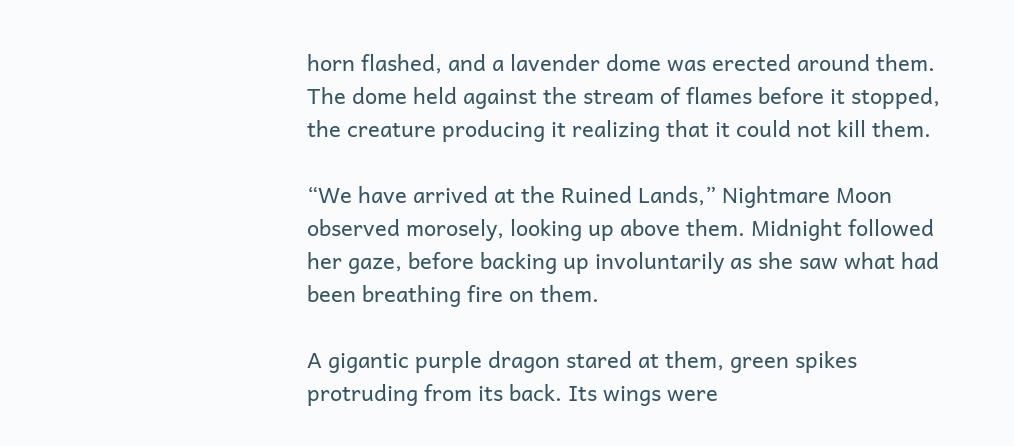horn flashed, and a lavender dome was erected around them. The dome held against the stream of flames before it stopped, the creature producing it realizing that it could not kill them.

“We have arrived at the Ruined Lands,” Nightmare Moon observed morosely, looking up above them. Midnight followed her gaze, before backing up involuntarily as she saw what had been breathing fire on them.

A gigantic purple dragon stared at them, green spikes protruding from its back. Its wings were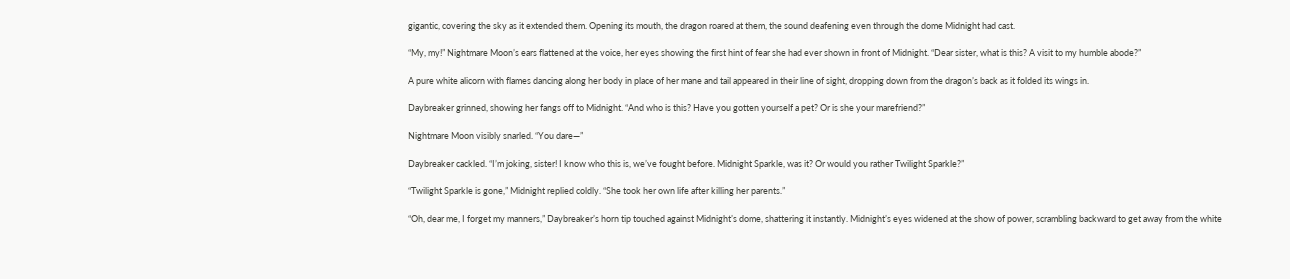gigantic, covering the sky as it extended them. Opening its mouth, the dragon roared at them, the sound deafening even through the dome Midnight had cast.

“My, my!” Nightmare Moon’s ears flattened at the voice, her eyes showing the first hint of fear she had ever shown in front of Midnight. “Dear sister, what is this? A visit to my humble abode?”

A pure white alicorn with flames dancing along her body in place of her mane and tail appeared in their line of sight, dropping down from the dragon’s back as it folded its wings in.

Daybreaker grinned, showing her fangs off to Midnight. “And who is this? Have you gotten yourself a pet? Or is she your marefriend?”

Nightmare Moon visibly snarled. “You dare—”

Daybreaker cackled. “I’m joking, sister! I know who this is, we’ve fought before. Midnight Sparkle, was it? Or would you rather Twilight Sparkle?”

“Twilight Sparkle is gone,” Midnight replied coldly. “She took her own life after killing her parents.”

“Oh, dear me, I forget my manners,” Daybreaker’s horn tip touched against Midnight’s dome, shattering it instantly. Midnight’s eyes widened at the show of power, scrambling backward to get away from the white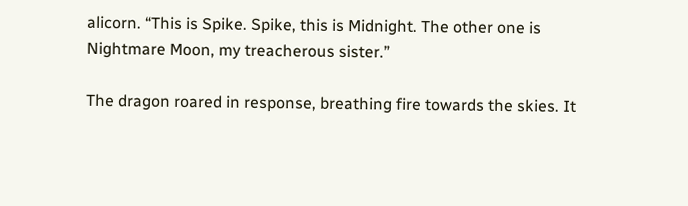alicorn. “This is Spike. Spike, this is Midnight. The other one is Nightmare Moon, my treacherous sister.”

The dragon roared in response, breathing fire towards the skies. It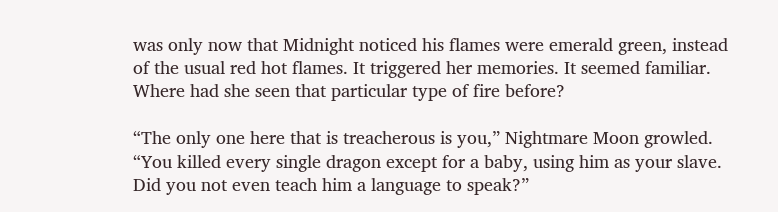was only now that Midnight noticed his flames were emerald green, instead of the usual red hot flames. It triggered her memories. It seemed familiar. Where had she seen that particular type of fire before?

“The only one here that is treacherous is you,” Nightmare Moon growled. “You killed every single dragon except for a baby, using him as your slave. Did you not even teach him a language to speak?”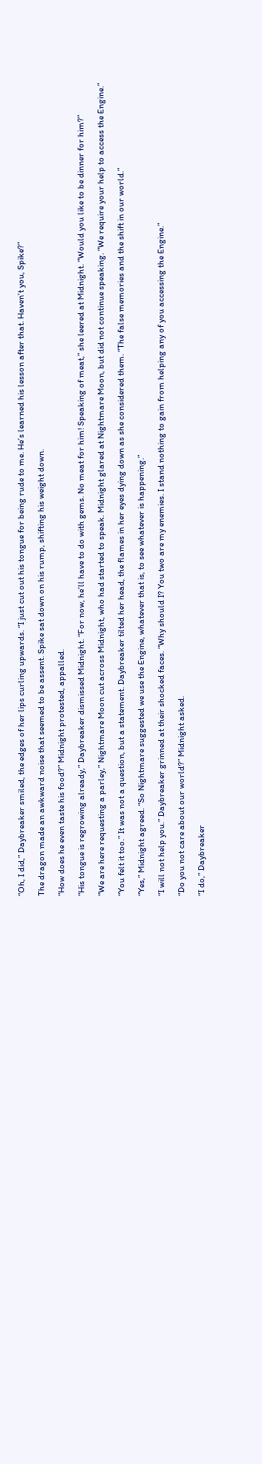“Oh, I did,” Daybreaker smiled, the edges of her lips curling upwards. “I just cut out his tongue for being rude to me. He’s learned his lesson after that. Haven’t you, Spike?”

The dragon made an awkward noise that seemed to be assent. Spike sat down on his rump, shifting his weight down.

“How does he even taste his food?” Midnight protested, appalled.

“His tongue is regrowing already,” Daybreaker dismissed Midnight. “For now, he’ll have to do with gems. No meat for him! Speaking of meat,” she leered at Midnight. “Would you like to be dinner for him?”

“We are here requesting a parley,” Nightmare Moon cut across Midnight, who had started to speak. Midnight glared at Nightmare Moon, but did not continue speaking. “We require your help to access the Engine.”

“You felt it too.” It was not a question, but a statement. Daybreaker tilted her head, the flames in her eyes dying down as she considered them. “The false memories and the shift in our world.”

“Yes,” Midnight agreed. “So Nightmare suggested we use the Engine, whatever that is, to see whatever is happening.”

“I will not help you.” Daybreaker grinned at their shocked faces. “Why should I? You two are my enemies. I stand nothing to gain from helping any of you accessing the Engine.”

“Do you not care about our world?” Midnight asked.

“I do,” Daybreaker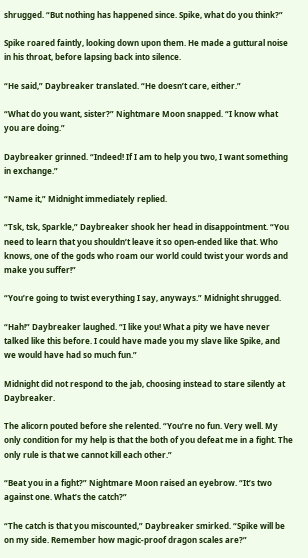shrugged. “But nothing has happened since. Spike, what do you think?”

Spike roared faintly, looking down upon them. He made a guttural noise in his throat, before lapsing back into silence.

“He said,” Daybreaker translated. “He doesn’t care, either.”

“What do you want, sister?” Nightmare Moon snapped. “I know what you are doing.”

Daybreaker grinned. “Indeed! If I am to help you two, I want something in exchange.”

“Name it,” Midnight immediately replied.

“Tsk, tsk, Sparkle,” Daybreaker shook her head in disappointment. “You need to learn that you shouldn’t leave it so open-ended like that. Who knows, one of the gods who roam our world could twist your words and make you suffer!”

“You’re going to twist everything I say, anyways.” Midnight shrugged.

“Hah!” Daybreaker laughed. “I like you! What a pity we have never talked like this before. I could have made you my slave like Spike, and we would have had so much fun.”

Midnight did not respond to the jab, choosing instead to stare silently at Daybreaker.

The alicorn pouted before she relented. “You’re no fun. Very well. My only condition for my help is that the both of you defeat me in a fight. The only rule is that we cannot kill each other.”

“Beat you in a fight?” Nightmare Moon raised an eyebrow. “It’s two against one. What’s the catch?”

“The catch is that you miscounted,” Daybreaker smirked. “Spike will be on my side. Remember how magic-proof dragon scales are?”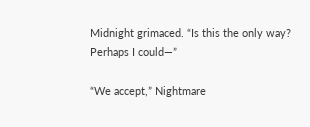Midnight grimaced. “Is this the only way? Perhaps I could—”

“We accept,” Nightmare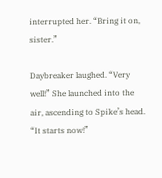interrupted her. “Bring it on, sister.”

Daybreaker laughed. “Very well!” She launched into the air, ascending to Spike’s head. “It starts now!”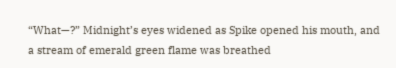“What—?” Midnight’s eyes widened as Spike opened his mouth, and a stream of emerald green flame was breathed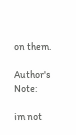on them.

Author's Note:

im not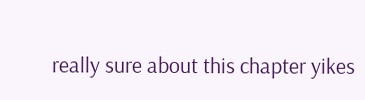really sure about this chapter yikes